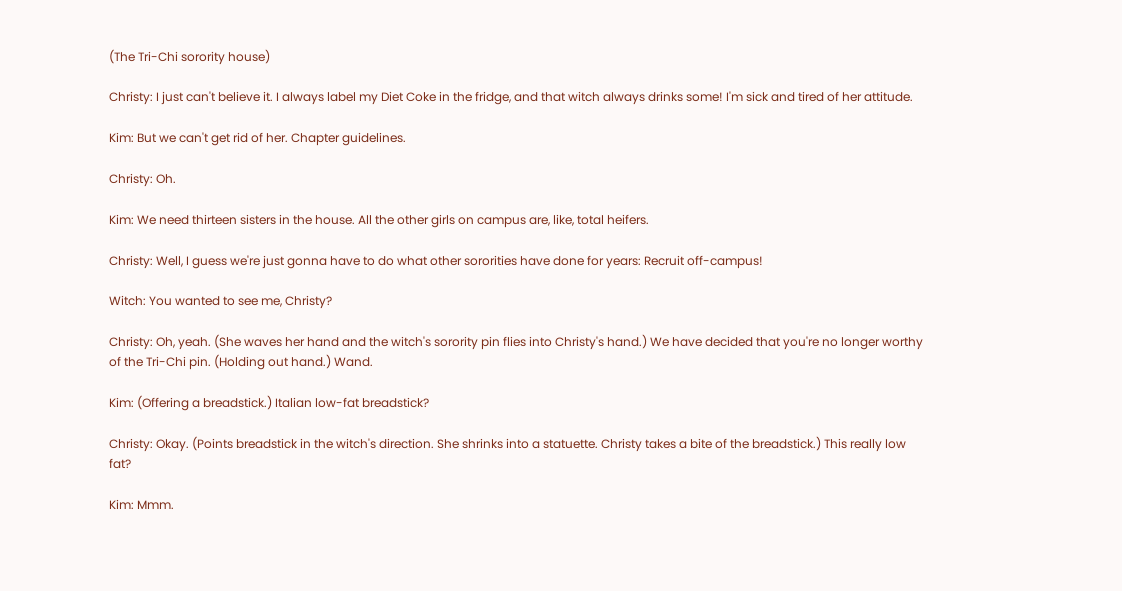(The Tri-Chi sorority house)

Christy: I just can't believe it. I always label my Diet Coke in the fridge, and that witch always drinks some! I'm sick and tired of her attitude.

Kim: But we can't get rid of her. Chapter guidelines.

Christy: Oh.

Kim: We need thirteen sisters in the house. All the other girls on campus are, like, total heifers.

Christy: Well, I guess we're just gonna have to do what other sororities have done for years: Recruit off-campus!

Witch: You wanted to see me, Christy?

Christy: Oh, yeah. (She waves her hand and the witch's sorority pin flies into Christy's hand.) We have decided that you're no longer worthy of the Tri-Chi pin. (Holding out hand.) Wand.

Kim: (Offering a breadstick.) Italian low-fat breadstick?

Christy: Okay. (Points breadstick in the witch's direction. She shrinks into a statuette. Christy takes a bite of the breadstick.) This really low fat?

Kim: Mmm.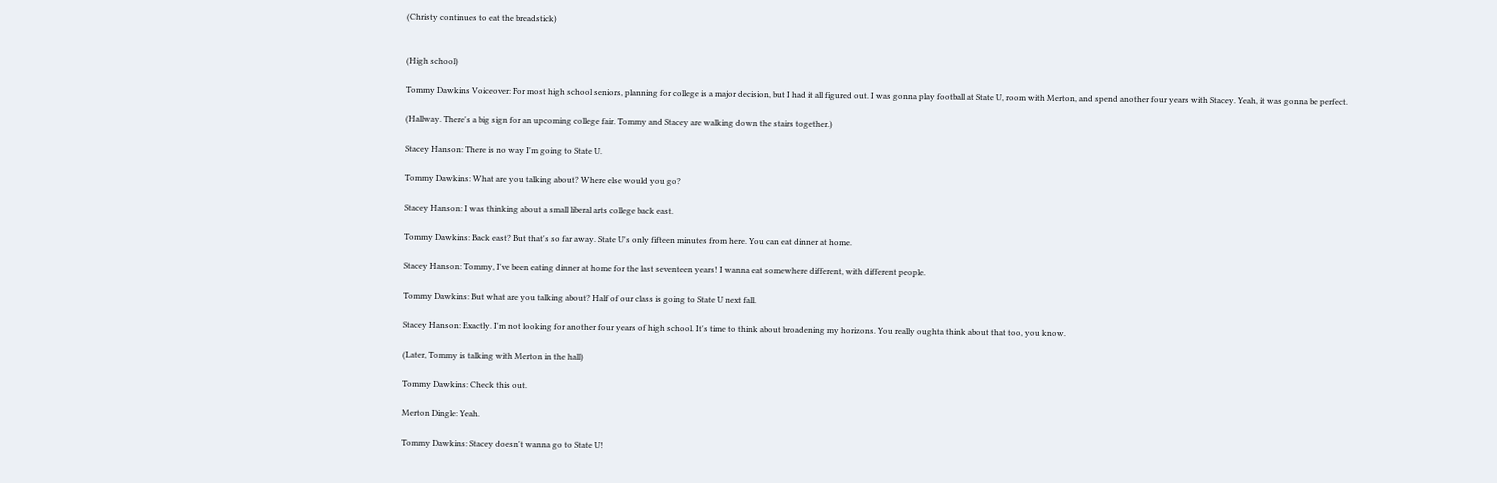(Christy continues to eat the breadstick)


(High school)

Tommy Dawkins Voiceover: For most high school seniors, planning for college is a major decision, but I had it all figured out. I was gonna play football at State U, room with Merton, and spend another four years with Stacey. Yeah, it was gonna be perfect.

(Hallway. There's a big sign for an upcoming college fair. Tommy and Stacey are walking down the stairs together.)

Stacey Hanson: There is no way I'm going to State U.

Tommy Dawkins: What are you talking about? Where else would you go?

Stacey Hanson: I was thinking about a small liberal arts college back east.

Tommy Dawkins: Back east? But that's so far away. State U's only fifteen minutes from here. You can eat dinner at home.

Stacey Hanson: Tommy, I've been eating dinner at home for the last seventeen years! I wanna eat somewhere different, with different people.

Tommy Dawkins: But what are you talking about? Half of our class is going to State U next fall.

Stacey Hanson: Exactly. I'm not looking for another four years of high school. It's time to think about broadening my horizons. You really oughta think about that too, you know.

(Later, Tommy is talking with Merton in the hall)

Tommy Dawkins: Check this out.

Merton Dingle: Yeah.

Tommy Dawkins: Stacey doesn't wanna go to State U!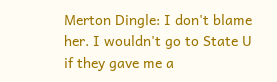Merton Dingle: I don't blame her. I wouldn't go to State U if they gave me a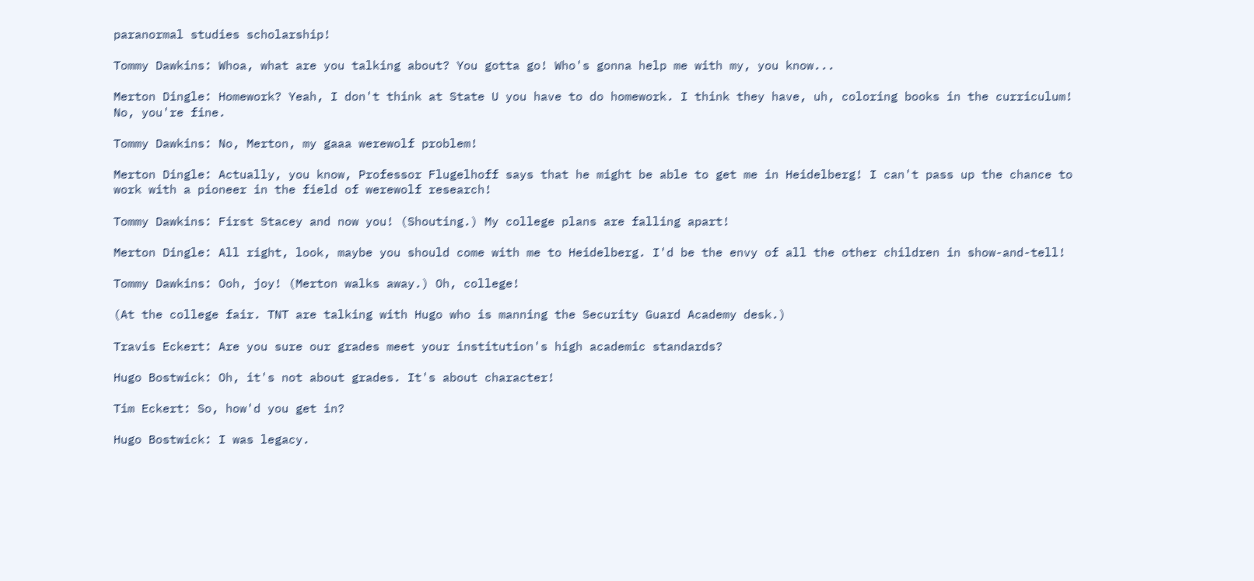paranormal studies scholarship!

Tommy Dawkins: Whoa, what are you talking about? You gotta go! Who's gonna help me with my, you know...

Merton Dingle: Homework? Yeah, I don't think at State U you have to do homework. I think they have, uh, coloring books in the curriculum! No, you're fine.

Tommy Dawkins: No, Merton, my gaaa werewolf problem!

Merton Dingle: Actually, you know, Professor Flugelhoff says that he might be able to get me in Heidelberg! I can't pass up the chance to work with a pioneer in the field of werewolf research!

Tommy Dawkins: First Stacey and now you! (Shouting.) My college plans are falling apart!

Merton Dingle: All right, look, maybe you should come with me to Heidelberg. I'd be the envy of all the other children in show-and-tell!

Tommy Dawkins: Ooh, joy! (Merton walks away.) Oh, college!

(At the college fair. TNT are talking with Hugo who is manning the Security Guard Academy desk.)

Travis Eckert: Are you sure our grades meet your institution's high academic standards?

Hugo Bostwick: Oh, it's not about grades. It's about character!

Tim Eckert: So, how'd you get in?

Hugo Bostwick: I was legacy.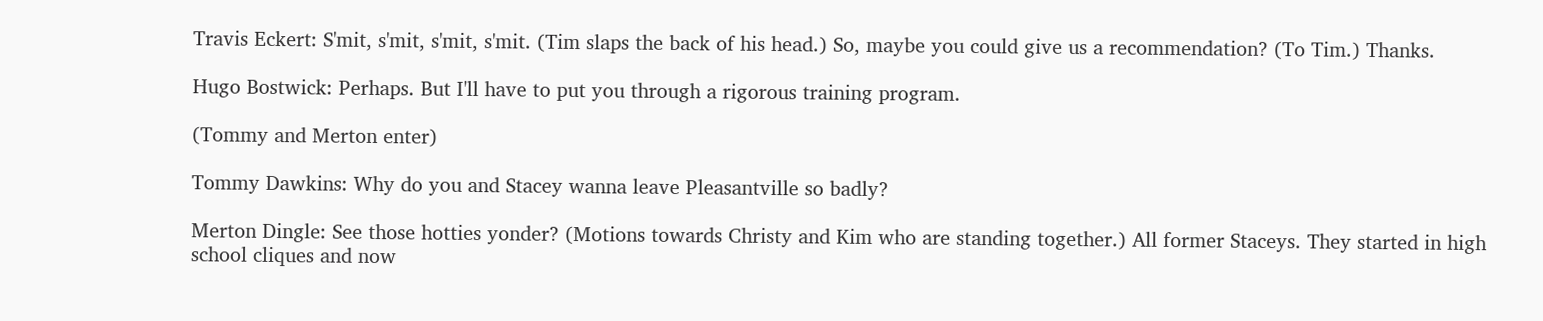Travis Eckert: S'mit, s'mit, s'mit, s'mit. (Tim slaps the back of his head.) So, maybe you could give us a recommendation? (To Tim.) Thanks.

Hugo Bostwick: Perhaps. But I'll have to put you through a rigorous training program.

(Tommy and Merton enter)

Tommy Dawkins: Why do you and Stacey wanna leave Pleasantville so badly?

Merton Dingle: See those hotties yonder? (Motions towards Christy and Kim who are standing together.) All former Staceys. They started in high school cliques and now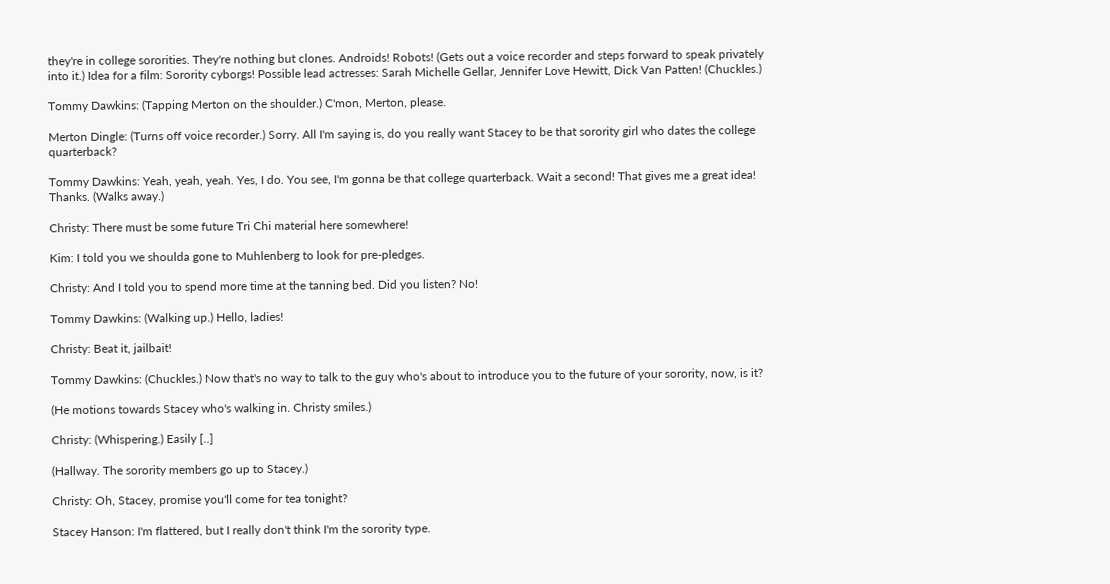they're in college sororities. They're nothing but clones. Androids! Robots! (Gets out a voice recorder and steps forward to speak privately into it.) Idea for a film: Sorority cyborgs! Possible lead actresses: Sarah Michelle Gellar, Jennifer Love Hewitt, Dick Van Patten! (Chuckles.)

Tommy Dawkins: (Tapping Merton on the shoulder.) C'mon, Merton, please.

Merton Dingle: (Turns off voice recorder.) Sorry. All I'm saying is, do you really want Stacey to be that sorority girl who dates the college quarterback?

Tommy Dawkins: Yeah, yeah, yeah. Yes, I do. You see, I'm gonna be that college quarterback. Wait a second! That gives me a great idea! Thanks. (Walks away.)

Christy: There must be some future Tri Chi material here somewhere!

Kim: I told you we shoulda gone to Muhlenberg to look for pre-pledges.

Christy: And I told you to spend more time at the tanning bed. Did you listen? No!

Tommy Dawkins: (Walking up.) Hello, ladies!

Christy: Beat it, jailbait!

Tommy Dawkins: (Chuckles.) Now that's no way to talk to the guy who's about to introduce you to the future of your sorority, now, is it?

(He motions towards Stacey who's walking in. Christy smiles.)

Christy: (Whispering.) Easily [..]

(Hallway. The sorority members go up to Stacey.)

Christy: Oh, Stacey, promise you'll come for tea tonight?

Stacey Hanson: I'm flattered, but I really don't think I'm the sorority type.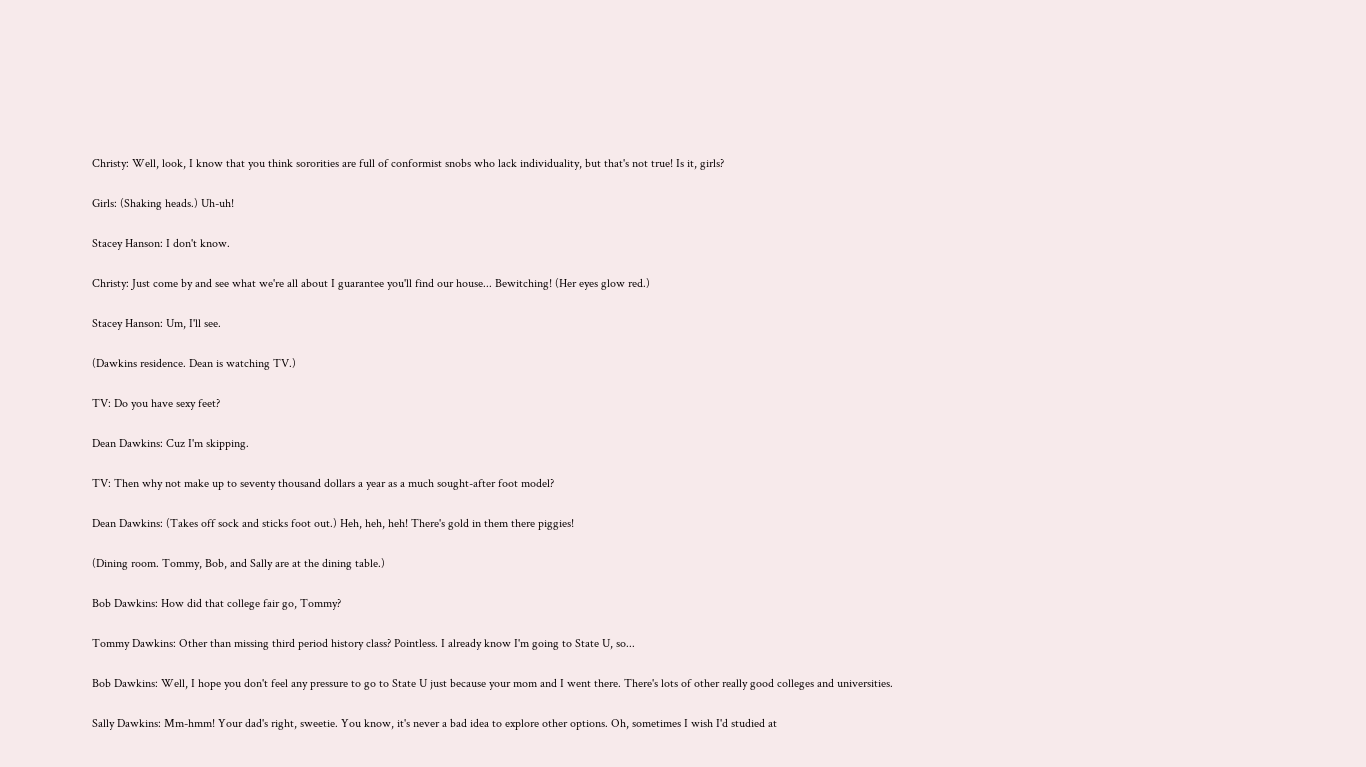Christy: Well, look, I know that you think sororities are full of conformist snobs who lack individuality, but that's not true! Is it, girls?

Girls: (Shaking heads.) Uh-uh!

Stacey Hanson: I don't know.

Christy: Just come by and see what we're all about I guarantee you'll find our house... Bewitching! (Her eyes glow red.)

Stacey Hanson: Um, I'll see.

(Dawkins residence. Dean is watching TV.)

TV: Do you have sexy feet?

Dean Dawkins: Cuz I'm skipping.

TV: Then why not make up to seventy thousand dollars a year as a much sought-after foot model?

Dean Dawkins: (Takes off sock and sticks foot out.) Heh, heh, heh! There's gold in them there piggies!

(Dining room. Tommy, Bob, and Sally are at the dining table.)

Bob Dawkins: How did that college fair go, Tommy?

Tommy Dawkins: Other than missing third period history class? Pointless. I already know I'm going to State U, so...

Bob Dawkins: Well, I hope you don't feel any pressure to go to State U just because your mom and I went there. There's lots of other really good colleges and universities.

Sally Dawkins: Mm-hmm! Your dad's right, sweetie. You know, it's never a bad idea to explore other options. Oh, sometimes I wish I'd studied at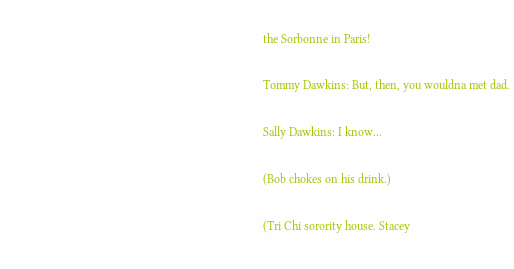the Sorbonne in Paris!

Tommy Dawkins: But, then, you wouldna met dad.

Sally Dawkins: I know...

(Bob chokes on his drink.)

(Tri Chi sorority house. Stacey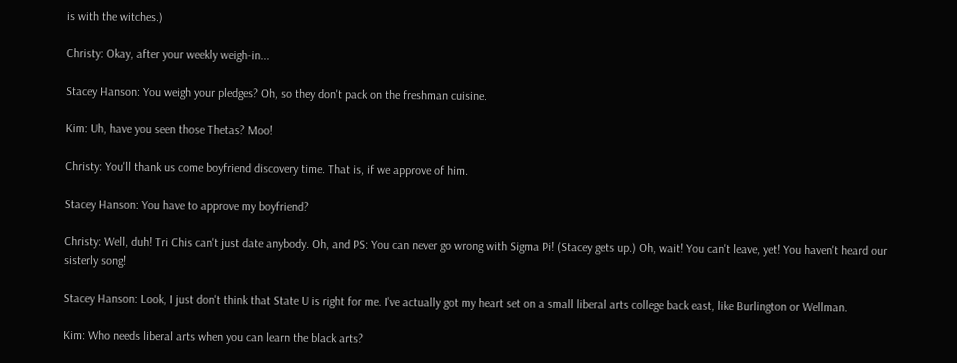is with the witches.)

Christy: Okay, after your weekly weigh-in...

Stacey Hanson: You weigh your pledges? Oh, so they don't pack on the freshman cuisine.

Kim: Uh, have you seen those Thetas? Moo!

Christy: You'll thank us come boyfriend discovery time. That is, if we approve of him.

Stacey Hanson: You have to approve my boyfriend?

Christy: Well, duh! Tri Chis can't just date anybody. Oh, and PS: You can never go wrong with Sigma Pi! (Stacey gets up.) Oh, wait! You can't leave, yet! You haven't heard our sisterly song!

Stacey Hanson: Look, I just don't think that State U is right for me. I've actually got my heart set on a small liberal arts college back east, like Burlington or Wellman.

Kim: Who needs liberal arts when you can learn the black arts?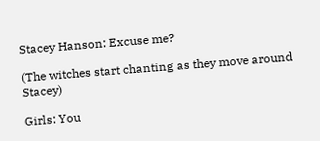Stacey Hanson: Excuse me?

(The witches start chanting as they move around Stacey)

Girls: You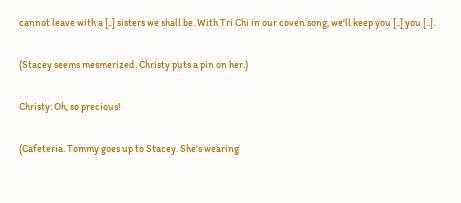cannot leave with a [..] sisters we shall be. With Tri Chi in our coven song, we'll keep you [..] you [..].

(Stacey seems mesmerized. Christy puts a pin on her.)

Christy: Oh, so precious!

(Cafeteria. Tommy goes up to Stacey. She's wearing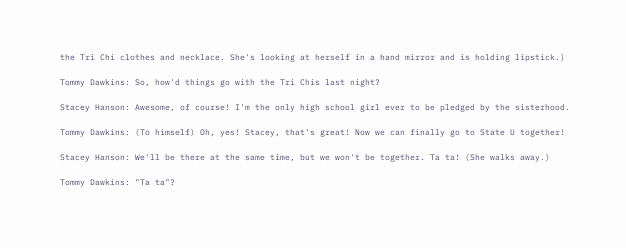the Tri Chi clothes and necklace. She's looking at herself in a hand mirror and is holding lipstick.)

Tommy Dawkins: So, how'd things go with the Tri Chis last night?

Stacey Hanson: Awesome, of course! I'm the only high school girl ever to be pledged by the sisterhood.

Tommy Dawkins: (To himself) Oh, yes! Stacey, that's great! Now we can finally go to State U together!

Stacey Hanson: We'll be there at the same time, but we won't be together. Ta ta! (She walks away.)

Tommy Dawkins: "Ta ta"?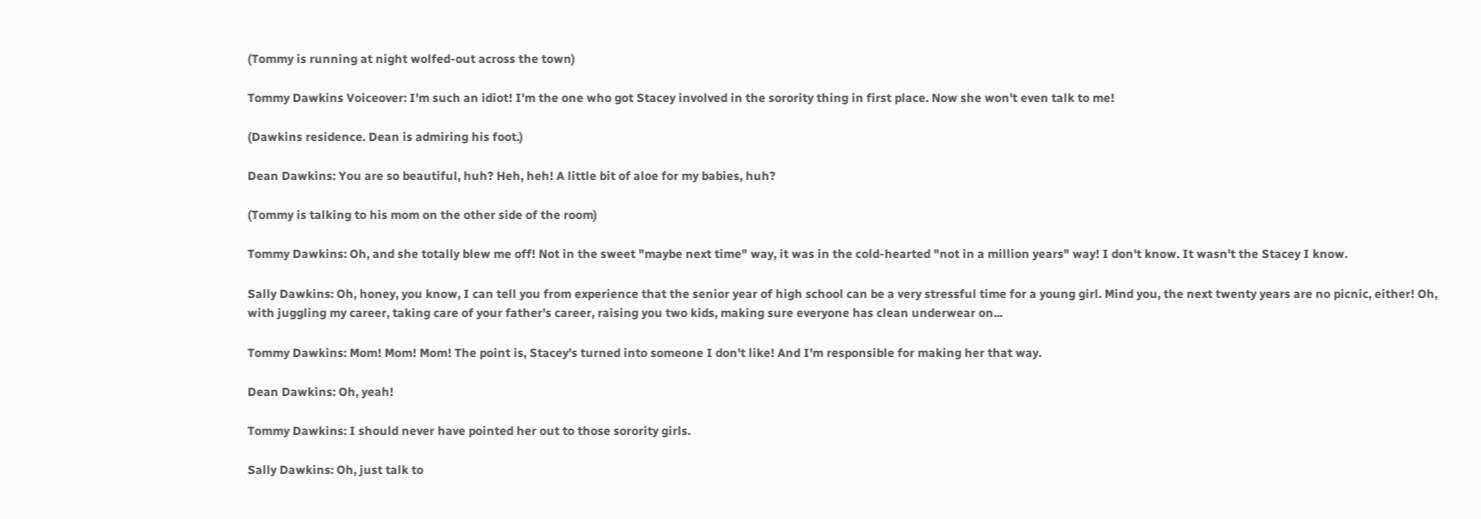(Tommy is running at night wolfed-out across the town)

Tommy Dawkins Voiceover: I'm such an idiot! I'm the one who got Stacey involved in the sorority thing in first place. Now she won't even talk to me!

(Dawkins residence. Dean is admiring his foot.)

Dean Dawkins: You are so beautiful, huh? Heh, heh! A little bit of aloe for my babies, huh?

(Tommy is talking to his mom on the other side of the room)

Tommy Dawkins: Oh, and she totally blew me off! Not in the sweet "maybe next time" way, it was in the cold-hearted "not in a million years" way! I don't know. It wasn't the Stacey I know.

Sally Dawkins: Oh, honey, you know, I can tell you from experience that the senior year of high school can be a very stressful time for a young girl. Mind you, the next twenty years are no picnic, either! Oh, with juggling my career, taking care of your father's career, raising you two kids, making sure everyone has clean underwear on...

Tommy Dawkins: Mom! Mom! Mom! The point is, Stacey's turned into someone I don't like! And I'm responsible for making her that way.

Dean Dawkins: Oh, yeah!

Tommy Dawkins: I should never have pointed her out to those sorority girls.

Sally Dawkins: Oh, just talk to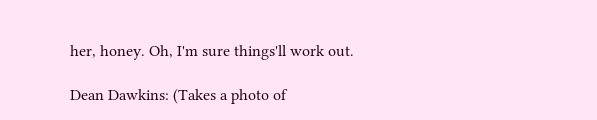her, honey. Oh, I'm sure things'll work out.

Dean Dawkins: (Takes a photo of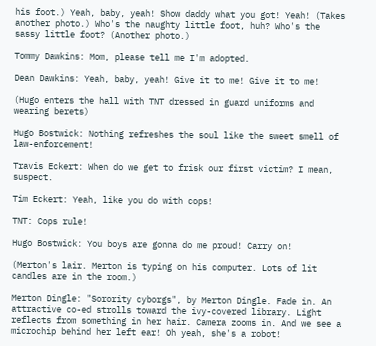his foot.) Yeah, baby, yeah! Show daddy what you got! Yeah! (Takes another photo.) Who's the naughty little foot, huh? Who's the sassy little foot? (Another photo.)

Tommy Dawkins: Mom, please tell me I'm adopted.

Dean Dawkins: Yeah, baby, yeah! Give it to me! Give it to me!

(Hugo enters the hall with TNT dressed in guard uniforms and wearing berets)

Hugo Bostwick: Nothing refreshes the soul like the sweet smell of law-enforcement!

Travis Eckert: When do we get to frisk our first victim? I mean, suspect.

Tim Eckert: Yeah, like you do with cops!

TNT: Cops rule!

Hugo Bostwick: You boys are gonna do me proud! Carry on!

(Merton's lair. Merton is typing on his computer. Lots of lit candles are in the room.)

Merton Dingle: "Sorority cyborgs", by Merton Dingle. Fade in. An attractive co-ed strolls toward the ivy-covered library. Light reflects from something in her hair. Camera zooms in. And we see a microchip behind her left ear! Oh yeah, she's a robot!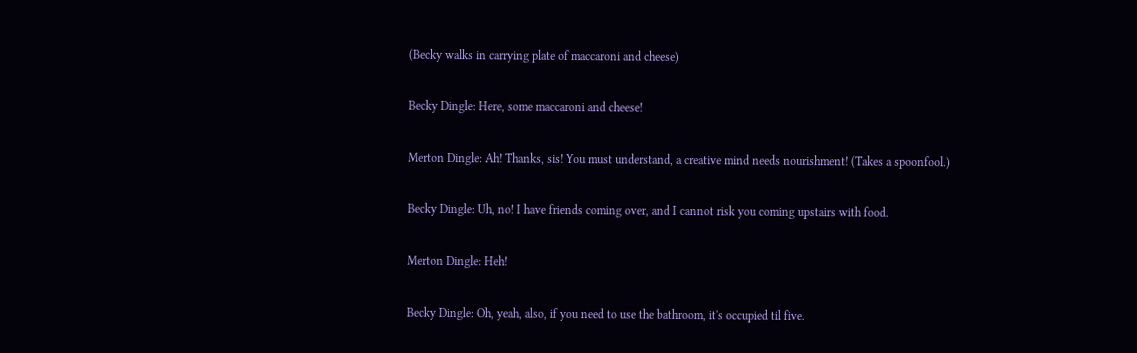(Becky walks in carrying plate of maccaroni and cheese)

Becky Dingle: Here, some maccaroni and cheese!

Merton Dingle: Ah! Thanks, sis! You must understand, a creative mind needs nourishment! (Takes a spoonfool.)

Becky Dingle: Uh, no! I have friends coming over, and I cannot risk you coming upstairs with food.

Merton Dingle: Heh!

Becky Dingle: Oh, yeah, also, if you need to use the bathroom, it's occupied til five.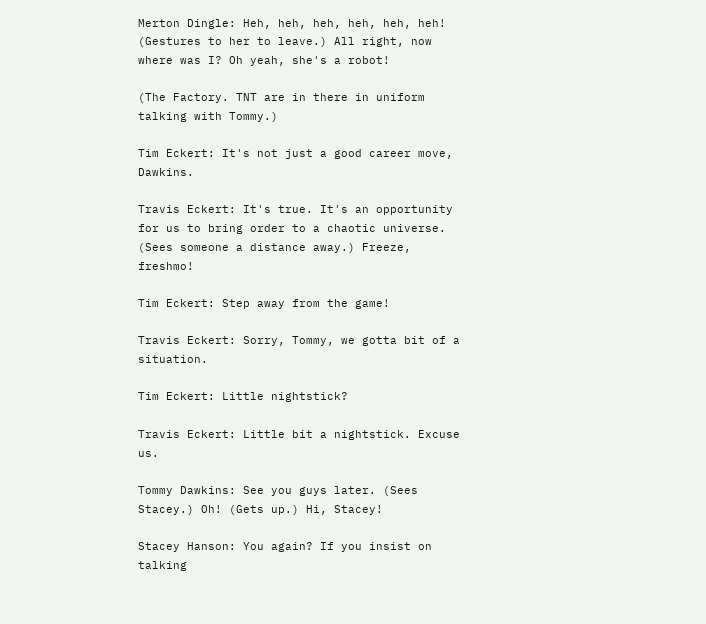Merton Dingle: Heh, heh, heh, heh, heh, heh! (Gestures to her to leave.) All right, now where was I? Oh yeah, she's a robot!

(The Factory. TNT are in there in uniform talking with Tommy.)

Tim Eckert: It's not just a good career move, Dawkins.

Travis Eckert: It's true. It's an opportunity for us to bring order to a chaotic universe. (Sees someone a distance away.) Freeze, freshmo!

Tim Eckert: Step away from the game!

Travis Eckert: Sorry, Tommy, we gotta bit of a situation.

Tim Eckert: Little nightstick?

Travis Eckert: Little bit a nightstick. Excuse us.

Tommy Dawkins: See you guys later. (Sees Stacey.) Oh! (Gets up.) Hi, Stacey!

Stacey Hanson: You again? If you insist on talking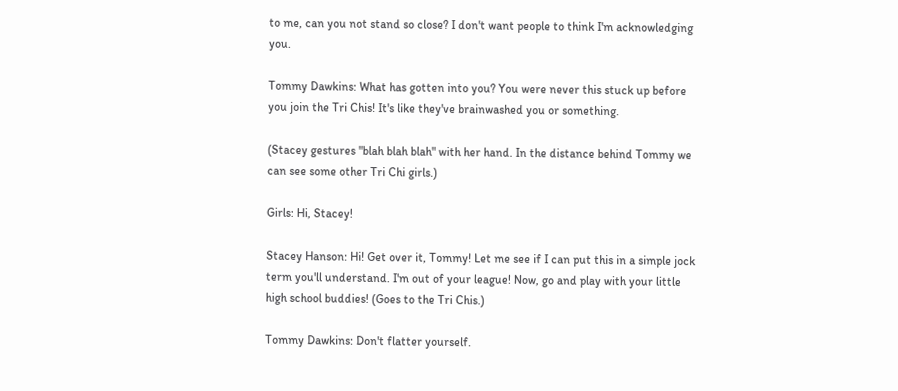to me, can you not stand so close? I don't want people to think I'm acknowledging you.

Tommy Dawkins: What has gotten into you? You were never this stuck up before you join the Tri Chis! It's like they've brainwashed you or something.

(Stacey gestures "blah blah blah" with her hand. In the distance behind Tommy we can see some other Tri Chi girls.)

Girls: Hi, Stacey!

Stacey Hanson: Hi! Get over it, Tommy! Let me see if I can put this in a simple jock term you'll understand. I'm out of your league! Now, go and play with your little high school buddies! (Goes to the Tri Chis.)

Tommy Dawkins: Don't flatter yourself.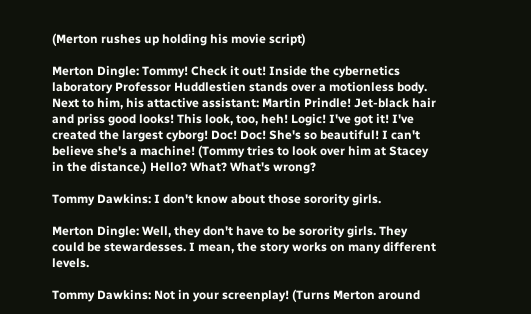(Merton rushes up holding his movie script)

Merton Dingle: Tommy! Check it out! Inside the cybernetics laboratory Professor Huddlestien stands over a motionless body. Next to him, his attactive assistant: Martin Prindle! Jet-black hair and priss good looks! This look, too, heh! Logic! I've got it! I've created the largest cyborg! Doc! Doc! She's so beautiful! I can't believe she's a machine! (Tommy tries to look over him at Stacey in the distance.) Hello? What? What's wrong?

Tommy Dawkins: I don't know about those sorority girls.

Merton Dingle: Well, they don't have to be sorority girls. They could be stewardesses. I mean, the story works on many different levels.

Tommy Dawkins: Not in your screenplay! (Turns Merton around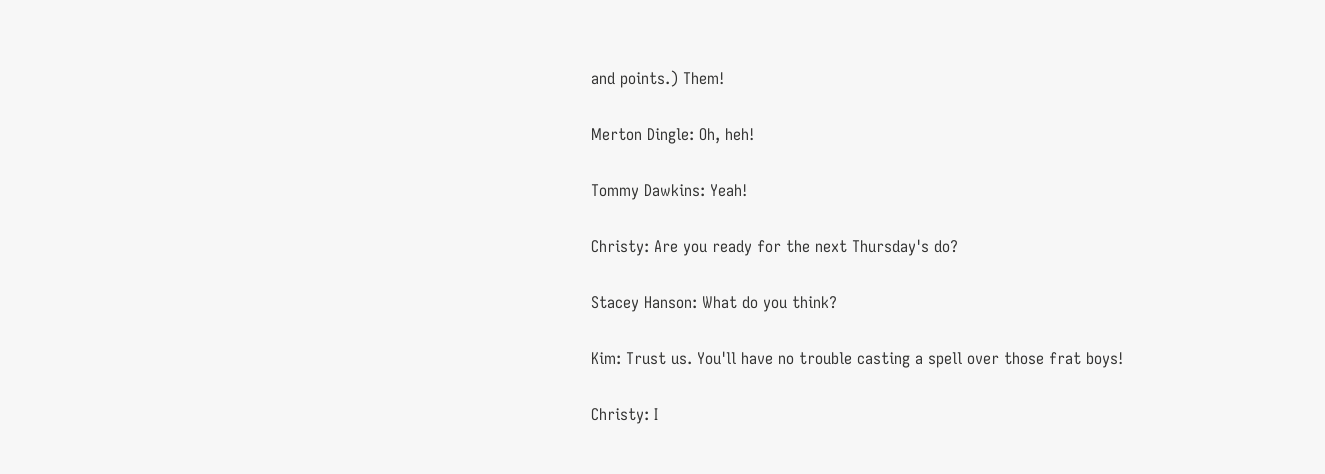and points.) Them!

Merton Dingle: Oh, heh!

Tommy Dawkins: Yeah!

Christy: Are you ready for the next Thursday's do?

Stacey Hanson: What do you think?

Kim: Trust us. You'll have no trouble casting a spell over those frat boys!

Christy: I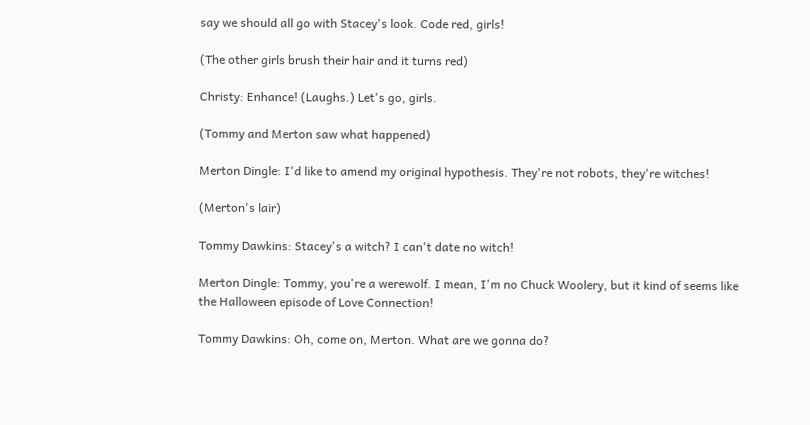say we should all go with Stacey's look. Code red, girls!

(The other girls brush their hair and it turns red)

Christy: Enhance! (Laughs.) Let's go, girls.

(Tommy and Merton saw what happened)

Merton Dingle: I'd like to amend my original hypothesis. They're not robots, they're witches!

(Merton's lair)

Tommy Dawkins: Stacey's a witch? I can't date no witch!

Merton Dingle: Tommy, you're a werewolf. I mean, I'm no Chuck Woolery, but it kind of seems like the Halloween episode of Love Connection!

Tommy Dawkins: Oh, come on, Merton. What are we gonna do?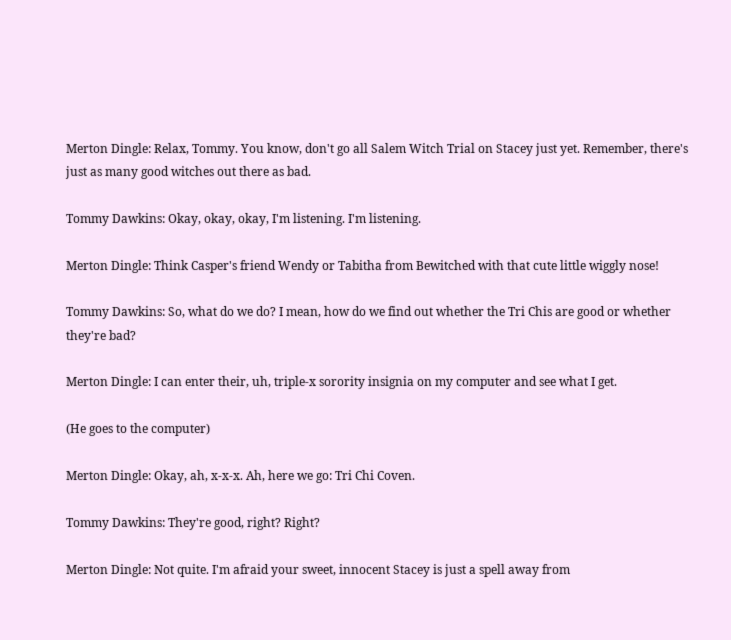Merton Dingle: Relax, Tommy. You know, don't go all Salem Witch Trial on Stacey just yet. Remember, there's just as many good witches out there as bad.

Tommy Dawkins: Okay, okay, okay, I'm listening. I'm listening.

Merton Dingle: Think Casper's friend Wendy or Tabitha from Bewitched with that cute little wiggly nose!

Tommy Dawkins: So, what do we do? I mean, how do we find out whether the Tri Chis are good or whether they're bad?

Merton Dingle: I can enter their, uh, triple-x sorority insignia on my computer and see what I get.

(He goes to the computer)

Merton Dingle: Okay, ah, x-x-x. Ah, here we go: Tri Chi Coven.

Tommy Dawkins: They're good, right? Right?

Merton Dingle: Not quite. I'm afraid your sweet, innocent Stacey is just a spell away from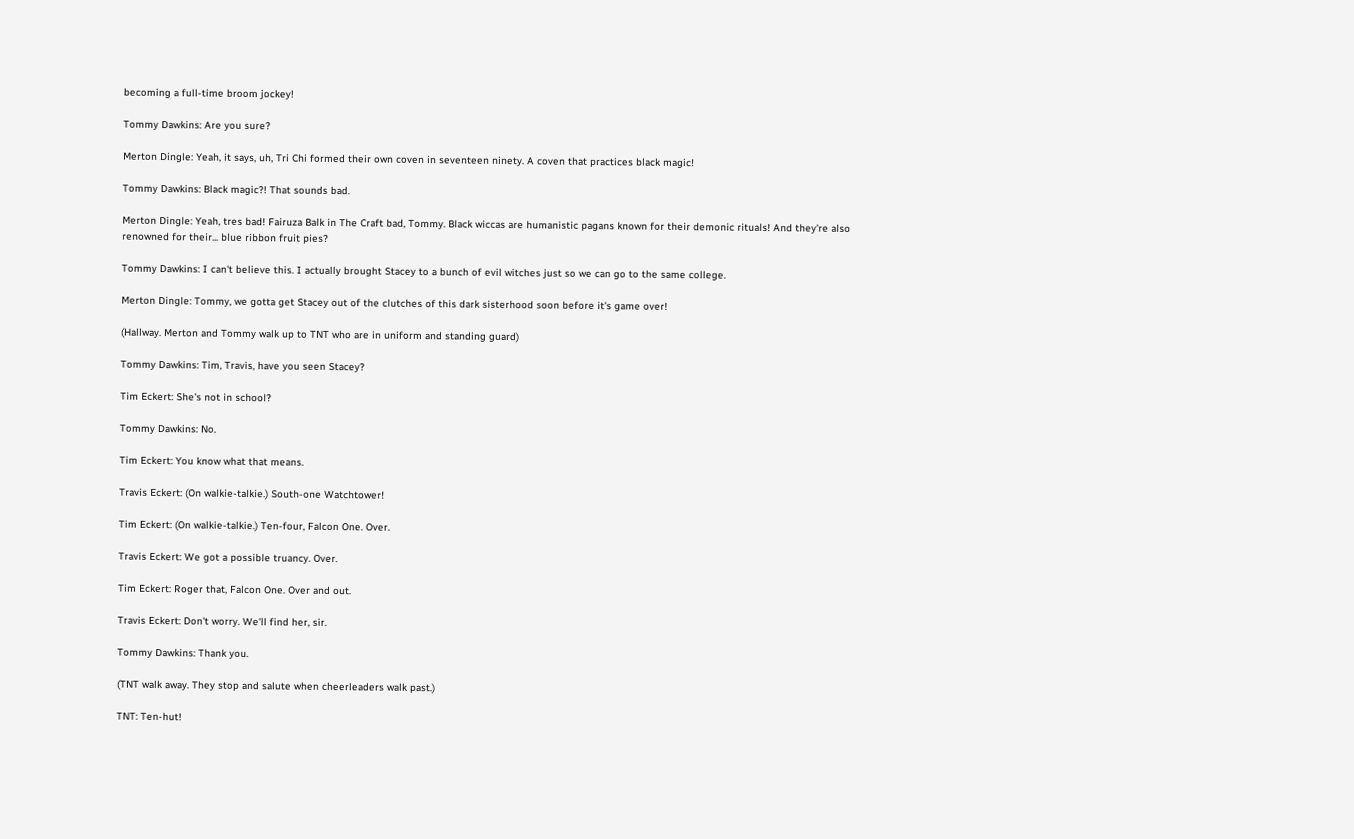becoming a full-time broom jockey!

Tommy Dawkins: Are you sure?

Merton Dingle: Yeah, it says, uh, Tri Chi formed their own coven in seventeen ninety. A coven that practices black magic!

Tommy Dawkins: Black magic?! That sounds bad.

Merton Dingle: Yeah, tres bad! Fairuza Balk in The Craft bad, Tommy. Black wiccas are humanistic pagans known for their demonic rituals! And they're also renowned for their... blue ribbon fruit pies?

Tommy Dawkins: I can't believe this. I actually brought Stacey to a bunch of evil witches just so we can go to the same college.

Merton Dingle: Tommy, we gotta get Stacey out of the clutches of this dark sisterhood soon before it's game over!

(Hallway. Merton and Tommy walk up to TNT who are in uniform and standing guard)

Tommy Dawkins: Tim, Travis, have you seen Stacey?

Tim Eckert: She's not in school?

Tommy Dawkins: No.

Tim Eckert: You know what that means.

Travis Eckert: (On walkie-talkie.) South-one Watchtower!

Tim Eckert: (On walkie-talkie.) Ten-four, Falcon One. Over.

Travis Eckert: We got a possible truancy. Over.

Tim Eckert: Roger that, Falcon One. Over and out.

Travis Eckert: Don't worry. We'll find her, sir.

Tommy Dawkins: Thank you.

(TNT walk away. They stop and salute when cheerleaders walk past.)

TNT: Ten-hut!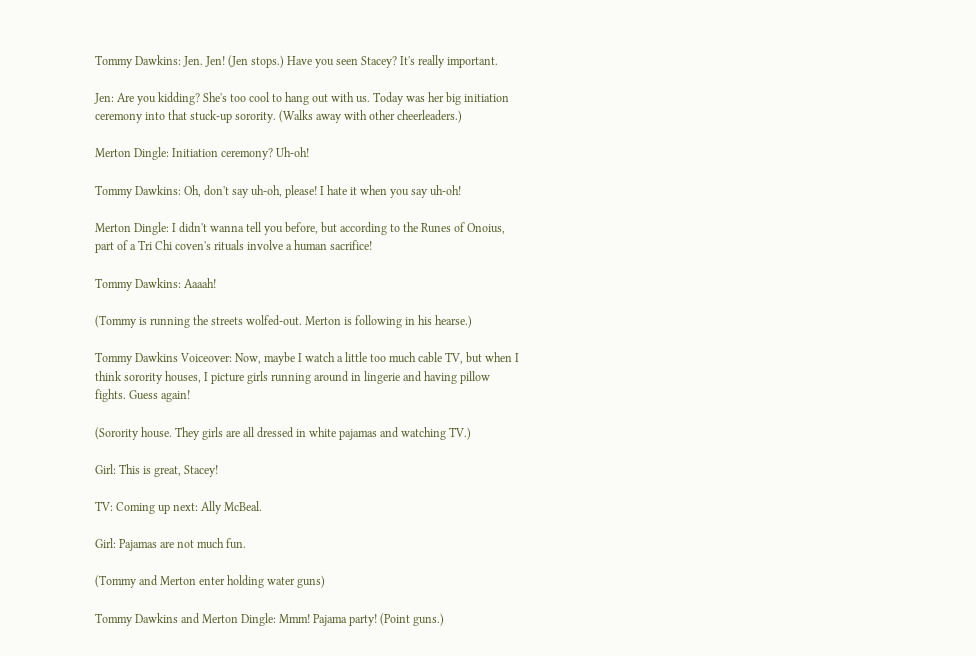Tommy Dawkins: Jen. Jen! (Jen stops.) Have you seen Stacey? It's really important.

Jen: Are you kidding? She's too cool to hang out with us. Today was her big initiation ceremony into that stuck-up sorority. (Walks away with other cheerleaders.)

Merton Dingle: Initiation ceremony? Uh-oh!

Tommy Dawkins: Oh, don't say uh-oh, please! I hate it when you say uh-oh!

Merton Dingle: I didn't wanna tell you before, but according to the Runes of Onoius, part of a Tri Chi coven's rituals involve a human sacrifice!

Tommy Dawkins: Aaaah!

(Tommy is running the streets wolfed-out. Merton is following in his hearse.)

Tommy Dawkins Voiceover: Now, maybe I watch a little too much cable TV, but when I think sorority houses, I picture girls running around in lingerie and having pillow fights. Guess again!

(Sorority house. They girls are all dressed in white pajamas and watching TV.)

Girl: This is great, Stacey!

TV: Coming up next: Ally McBeal.

Girl: Pajamas are not much fun.

(Tommy and Merton enter holding water guns)

Tommy Dawkins and Merton Dingle: Mmm! Pajama party! (Point guns.)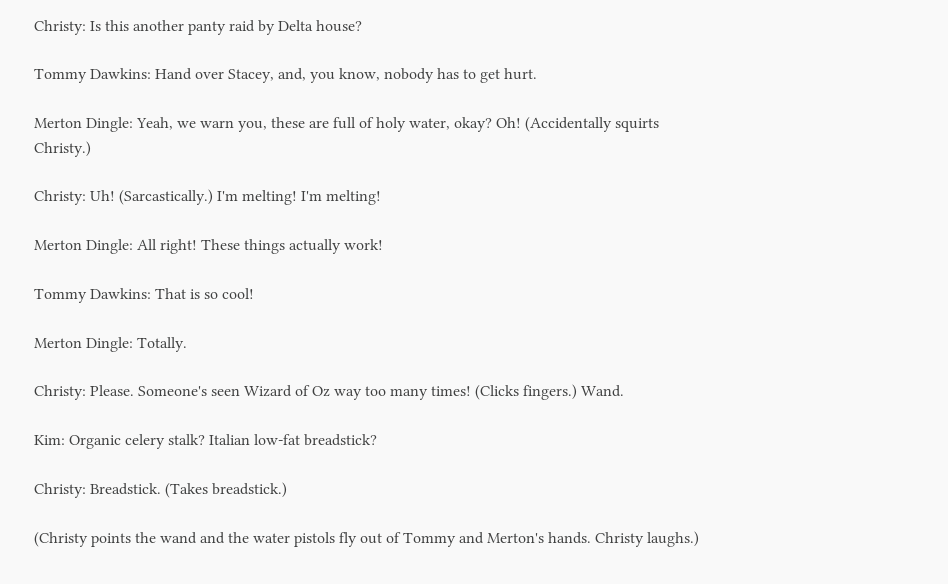Christy: Is this another panty raid by Delta house?

Tommy Dawkins: Hand over Stacey, and, you know, nobody has to get hurt.

Merton Dingle: Yeah, we warn you, these are full of holy water, okay? Oh! (Accidentally squirts Christy.)

Christy: Uh! (Sarcastically.) I'm melting! I'm melting!

Merton Dingle: All right! These things actually work!

Tommy Dawkins: That is so cool!

Merton Dingle: Totally.

Christy: Please. Someone's seen Wizard of Oz way too many times! (Clicks fingers.) Wand.

Kim: Organic celery stalk? Italian low-fat breadstick?

Christy: Breadstick. (Takes breadstick.)

(Christy points the wand and the water pistols fly out of Tommy and Merton's hands. Christy laughs.)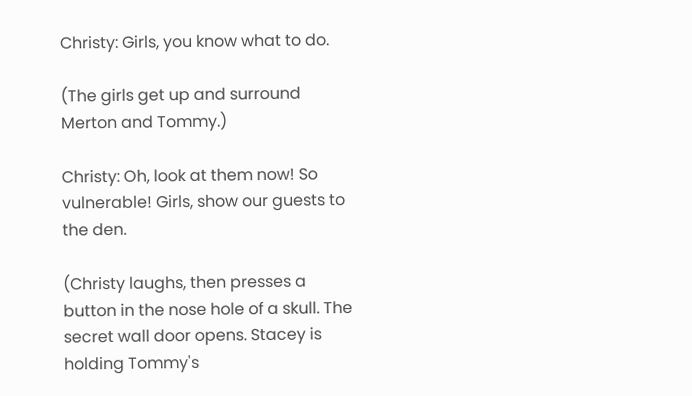Christy: Girls, you know what to do.

(The girls get up and surround Merton and Tommy.)

Christy: Oh, look at them now! So vulnerable! Girls, show our guests to the den.

(Christy laughs, then presses a button in the nose hole of a skull. The secret wall door opens. Stacey is holding Tommy's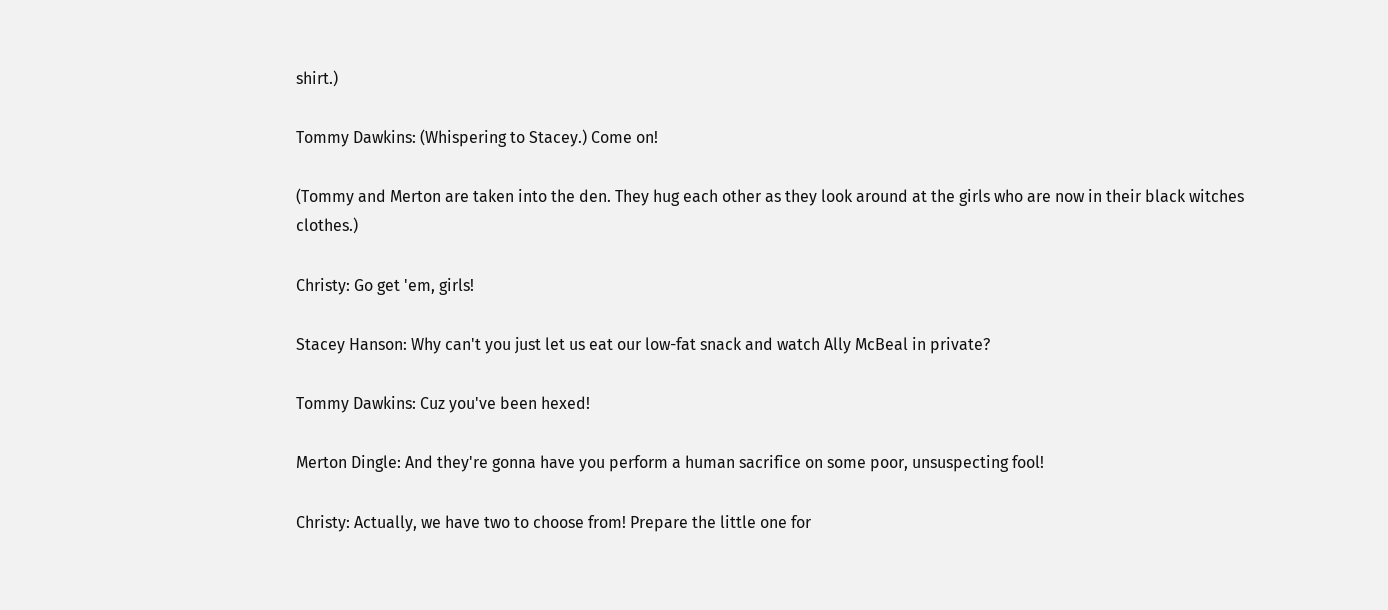shirt.)

Tommy Dawkins: (Whispering to Stacey.) Come on!

(Tommy and Merton are taken into the den. They hug each other as they look around at the girls who are now in their black witches clothes.)

Christy: Go get 'em, girls!

Stacey Hanson: Why can't you just let us eat our low-fat snack and watch Ally McBeal in private?

Tommy Dawkins: Cuz you've been hexed!

Merton Dingle: And they're gonna have you perform a human sacrifice on some poor, unsuspecting fool!

Christy: Actually, we have two to choose from! Prepare the little one for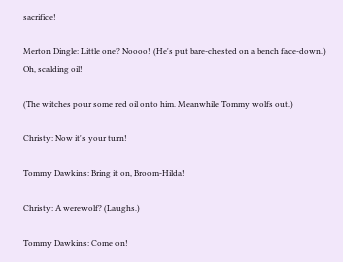sacrifice!

Merton Dingle: Little one? Noooo! (He's put bare-chested on a bench face-down.) Oh, scalding oil!

(The witches pour some red oil onto him. Meanwhile Tommy wolfs out.)

Christy: Now it's your turn!

Tommy Dawkins: Bring it on, Broom-Hilda!

Christy: A werewolf? (Laughs.)

Tommy Dawkins: Come on!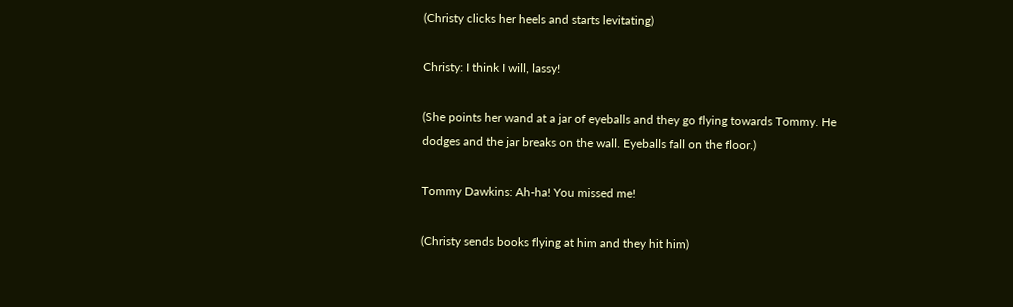(Christy clicks her heels and starts levitating)

Christy: I think I will, lassy!

(She points her wand at a jar of eyeballs and they go flying towards Tommy. He dodges and the jar breaks on the wall. Eyeballs fall on the floor.)

Tommy Dawkins: Ah-ha! You missed me!

(Christy sends books flying at him and they hit him)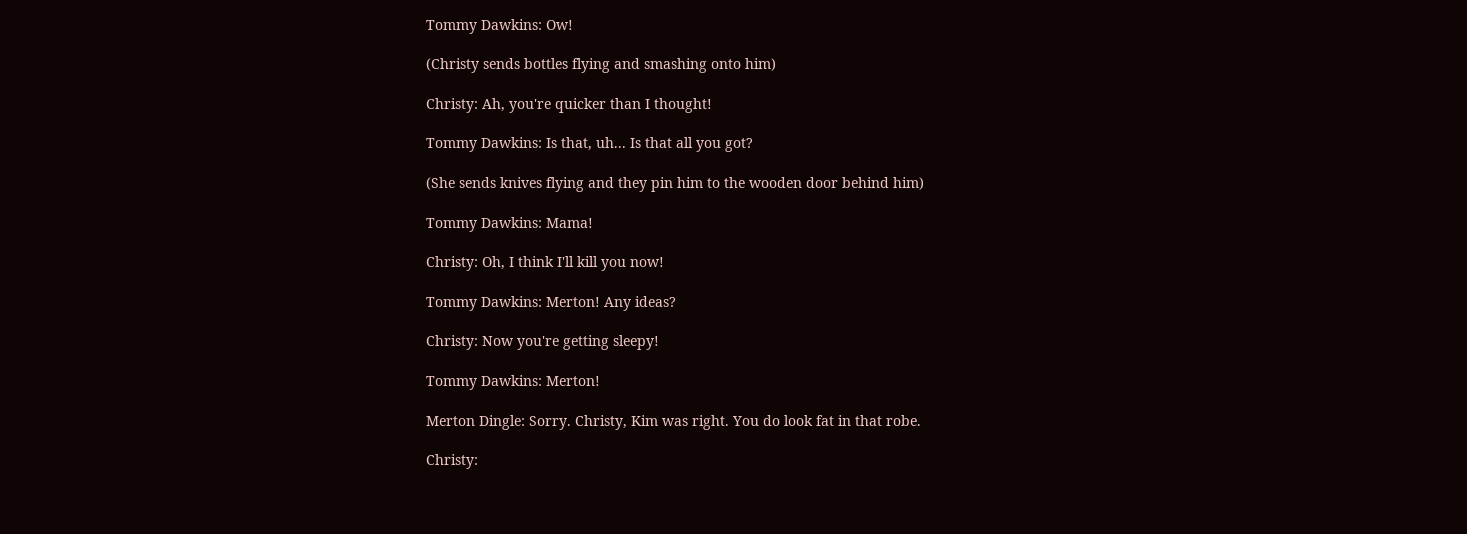Tommy Dawkins: Ow!

(Christy sends bottles flying and smashing onto him)

Christy: Ah, you're quicker than I thought!

Tommy Dawkins: Is that, uh... Is that all you got?

(She sends knives flying and they pin him to the wooden door behind him)

Tommy Dawkins: Mama!

Christy: Oh, I think I'll kill you now!

Tommy Dawkins: Merton! Any ideas?

Christy: Now you're getting sleepy!

Tommy Dawkins: Merton!

Merton Dingle: Sorry. Christy, Kim was right. You do look fat in that robe.

Christy: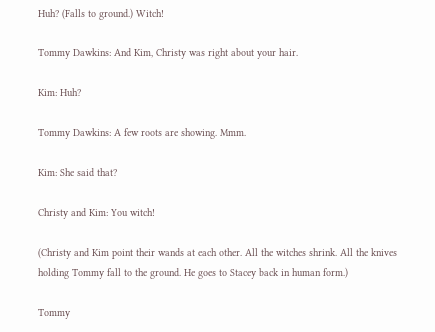Huh? (Falls to ground.) Witch!

Tommy Dawkins: And Kim, Christy was right about your hair.

Kim: Huh?

Tommy Dawkins: A few roots are showing. Mmm.

Kim: She said that?

Christy and Kim: You witch!

(Christy and Kim point their wands at each other. All the witches shrink. All the knives holding Tommy fall to the ground. He goes to Stacey back in human form.)

Tommy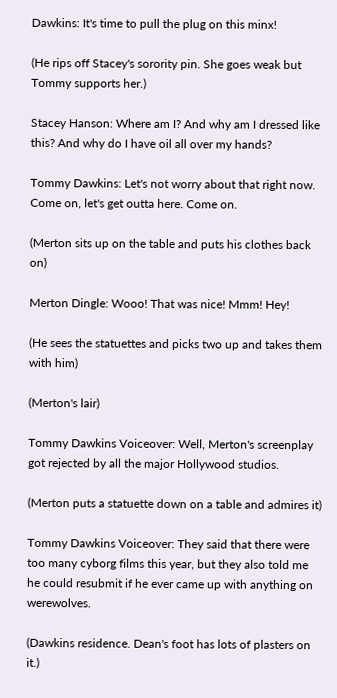Dawkins: It's time to pull the plug on this minx!

(He rips off Stacey's sorority pin. She goes weak but Tommy supports her.)

Stacey Hanson: Where am I? And why am I dressed like this? And why do I have oil all over my hands?

Tommy Dawkins: Let's not worry about that right now. Come on, let's get outta here. Come on.

(Merton sits up on the table and puts his clothes back on)

Merton Dingle: Wooo! That was nice! Mmm! Hey!

(He sees the statuettes and picks two up and takes them with him)

(Merton's lair)

Tommy Dawkins Voiceover: Well, Merton's screenplay got rejected by all the major Hollywood studios.

(Merton puts a statuette down on a table and admires it)

Tommy Dawkins Voiceover: They said that there were too many cyborg films this year, but they also told me he could resubmit if he ever came up with anything on werewolves.

(Dawkins residence. Dean's foot has lots of plasters on it.)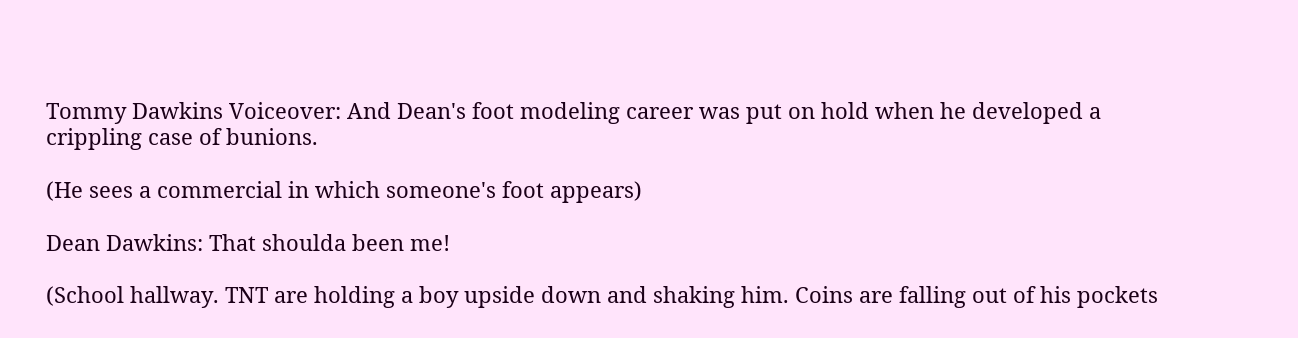Tommy Dawkins Voiceover: And Dean's foot modeling career was put on hold when he developed a crippling case of bunions.

(He sees a commercial in which someone's foot appears)

Dean Dawkins: That shoulda been me!

(School hallway. TNT are holding a boy upside down and shaking him. Coins are falling out of his pockets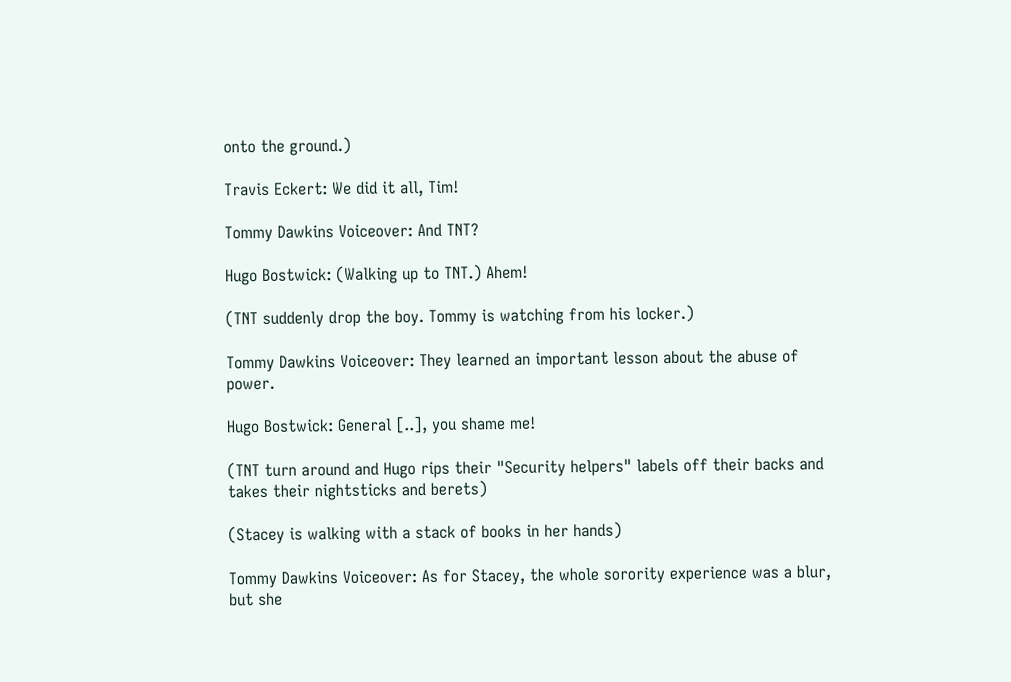onto the ground.)

Travis Eckert: We did it all, Tim!

Tommy Dawkins Voiceover: And TNT?

Hugo Bostwick: (Walking up to TNT.) Ahem!

(TNT suddenly drop the boy. Tommy is watching from his locker.)

Tommy Dawkins Voiceover: They learned an important lesson about the abuse of power.

Hugo Bostwick: General [..], you shame me!

(TNT turn around and Hugo rips their "Security helpers" labels off their backs and takes their nightsticks and berets)

(Stacey is walking with a stack of books in her hands)

Tommy Dawkins Voiceover: As for Stacey, the whole sorority experience was a blur, but she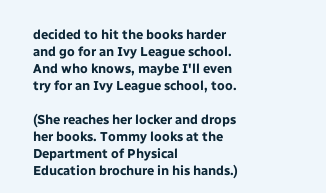decided to hit the books harder and go for an Ivy League school. And who knows, maybe I'll even try for an Ivy League school, too.

(She reaches her locker and drops her books. Tommy looks at the Department of Physical Education brochure in his hands.)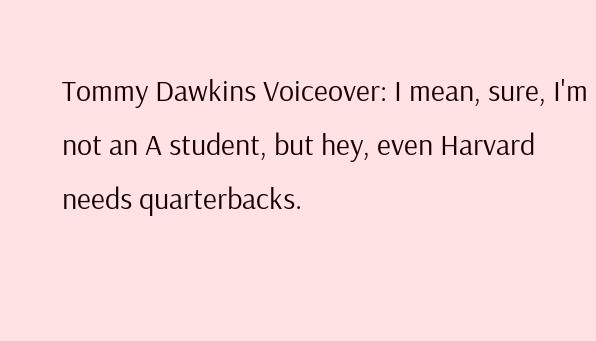Tommy Dawkins Voiceover: I mean, sure, I'm not an A student, but hey, even Harvard needs quarterbacks.